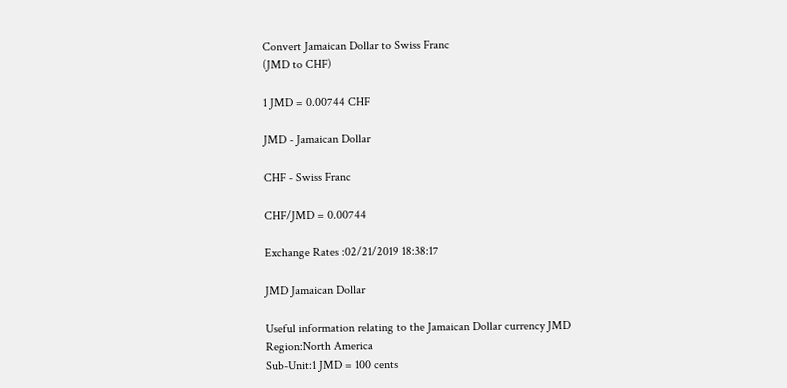Convert Jamaican Dollar to Swiss Franc
(JMD to CHF)

1 JMD = 0.00744 CHF

JMD - Jamaican Dollar

CHF - Swiss Franc

CHF/JMD = 0.00744

Exchange Rates :02/21/2019 18:38:17

JMD Jamaican Dollar

Useful information relating to the Jamaican Dollar currency JMD
Region:North America
Sub-Unit:1 JMD = 100 cents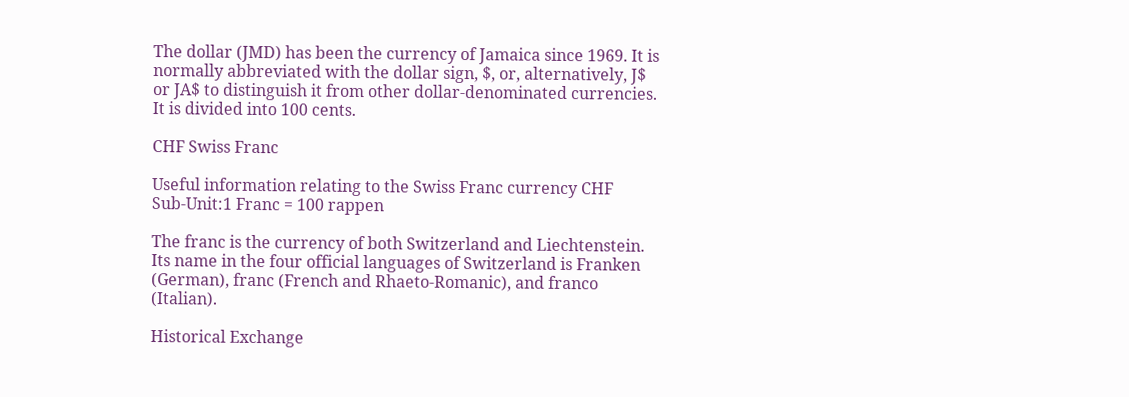The dollar (JMD) has been the currency of Jamaica since 1969. It is normally abbreviated with the dollar sign, $, or, alternatively, J$ or JA$ to distinguish it from other dollar-denominated currencies. It is divided into 100 cents.

CHF Swiss Franc

Useful information relating to the Swiss Franc currency CHF
Sub-Unit:1 Franc = 100 rappen

The franc is the currency of both Switzerland and Liechtenstein.
Its name in the four official languages of Switzerland is Franken (German), franc (French and Rhaeto-Romanic), and franco (Italian).

Historical Exchange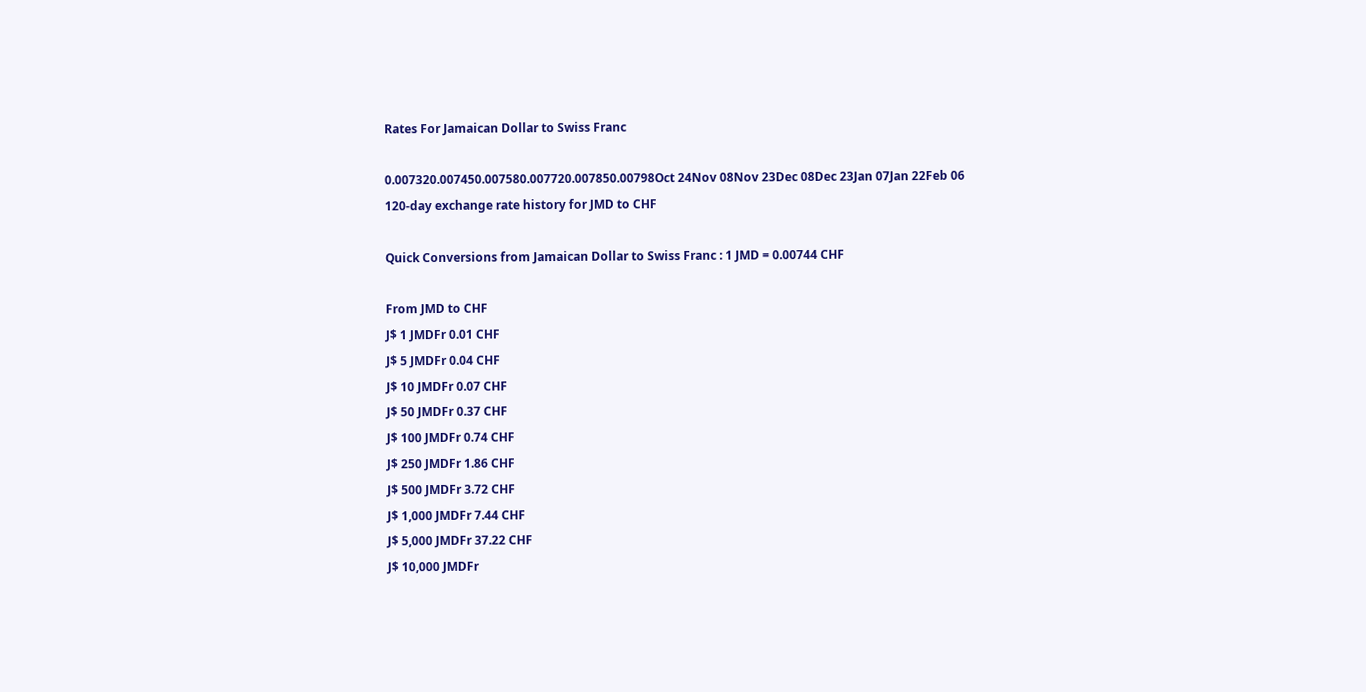Rates For Jamaican Dollar to Swiss Franc

0.007320.007450.007580.007720.007850.00798Oct 24Nov 08Nov 23Dec 08Dec 23Jan 07Jan 22Feb 06
120-day exchange rate history for JMD to CHF

Quick Conversions from Jamaican Dollar to Swiss Franc : 1 JMD = 0.00744 CHF

From JMD to CHF
J$ 1 JMDFr 0.01 CHF
J$ 5 JMDFr 0.04 CHF
J$ 10 JMDFr 0.07 CHF
J$ 50 JMDFr 0.37 CHF
J$ 100 JMDFr 0.74 CHF
J$ 250 JMDFr 1.86 CHF
J$ 500 JMDFr 3.72 CHF
J$ 1,000 JMDFr 7.44 CHF
J$ 5,000 JMDFr 37.22 CHF
J$ 10,000 JMDFr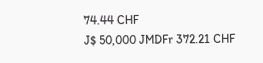74.44 CHF
J$ 50,000 JMDFr 372.21 CHF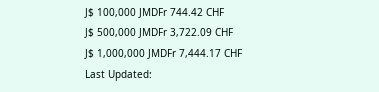J$ 100,000 JMDFr 744.42 CHF
J$ 500,000 JMDFr 3,722.09 CHF
J$ 1,000,000 JMDFr 7,444.17 CHF
Last Updated: